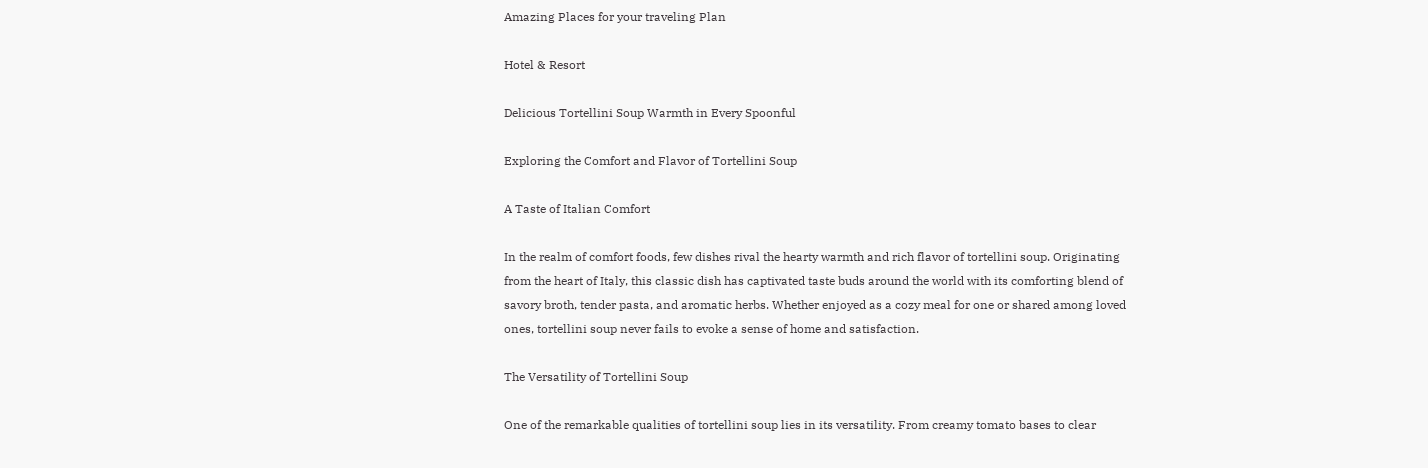Amazing Places for your traveling Plan

Hotel & Resort

Delicious Tortellini Soup Warmth in Every Spoonful

Exploring the Comfort and Flavor of Tortellini Soup

A Taste of Italian Comfort

In the realm of comfort foods, few dishes rival the hearty warmth and rich flavor of tortellini soup. Originating from the heart of Italy, this classic dish has captivated taste buds around the world with its comforting blend of savory broth, tender pasta, and aromatic herbs. Whether enjoyed as a cozy meal for one or shared among loved ones, tortellini soup never fails to evoke a sense of home and satisfaction.

The Versatility of Tortellini Soup

One of the remarkable qualities of tortellini soup lies in its versatility. From creamy tomato bases to clear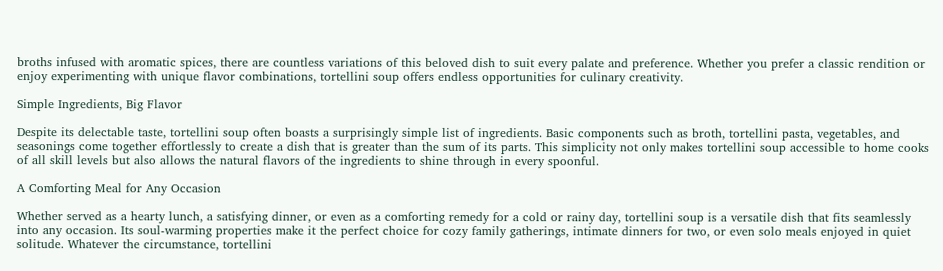broths infused with aromatic spices, there are countless variations of this beloved dish to suit every palate and preference. Whether you prefer a classic rendition or enjoy experimenting with unique flavor combinations, tortellini soup offers endless opportunities for culinary creativity.

Simple Ingredients, Big Flavor

Despite its delectable taste, tortellini soup often boasts a surprisingly simple list of ingredients. Basic components such as broth, tortellini pasta, vegetables, and seasonings come together effortlessly to create a dish that is greater than the sum of its parts. This simplicity not only makes tortellini soup accessible to home cooks of all skill levels but also allows the natural flavors of the ingredients to shine through in every spoonful.

A Comforting Meal for Any Occasion

Whether served as a hearty lunch, a satisfying dinner, or even as a comforting remedy for a cold or rainy day, tortellini soup is a versatile dish that fits seamlessly into any occasion. Its soul-warming properties make it the perfect choice for cozy family gatherings, intimate dinners for two, or even solo meals enjoyed in quiet solitude. Whatever the circumstance, tortellini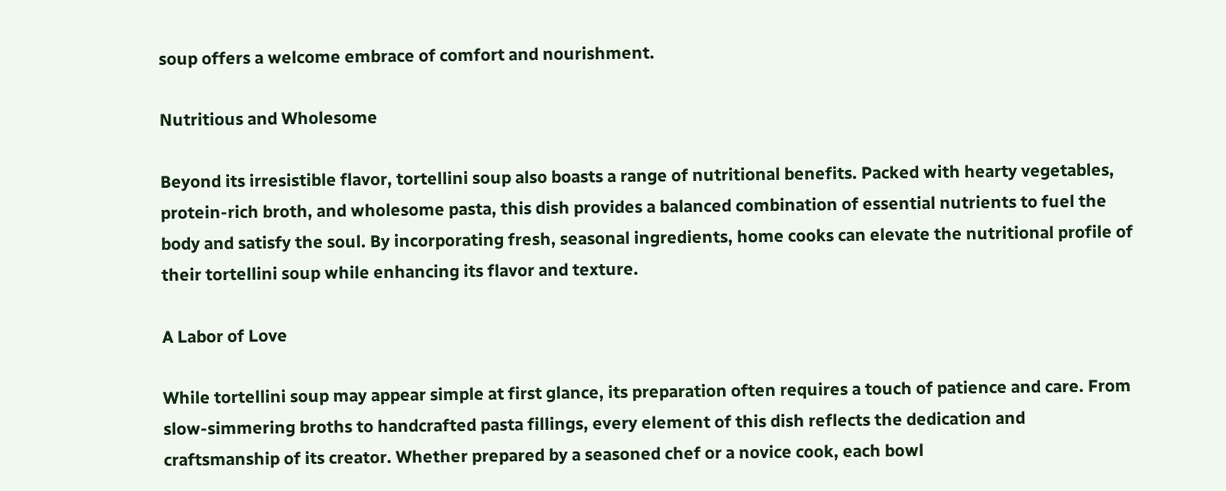soup offers a welcome embrace of comfort and nourishment.

Nutritious and Wholesome

Beyond its irresistible flavor, tortellini soup also boasts a range of nutritional benefits. Packed with hearty vegetables, protein-rich broth, and wholesome pasta, this dish provides a balanced combination of essential nutrients to fuel the body and satisfy the soul. By incorporating fresh, seasonal ingredients, home cooks can elevate the nutritional profile of their tortellini soup while enhancing its flavor and texture.

A Labor of Love

While tortellini soup may appear simple at first glance, its preparation often requires a touch of patience and care. From slow-simmering broths to handcrafted pasta fillings, every element of this dish reflects the dedication and craftsmanship of its creator. Whether prepared by a seasoned chef or a novice cook, each bowl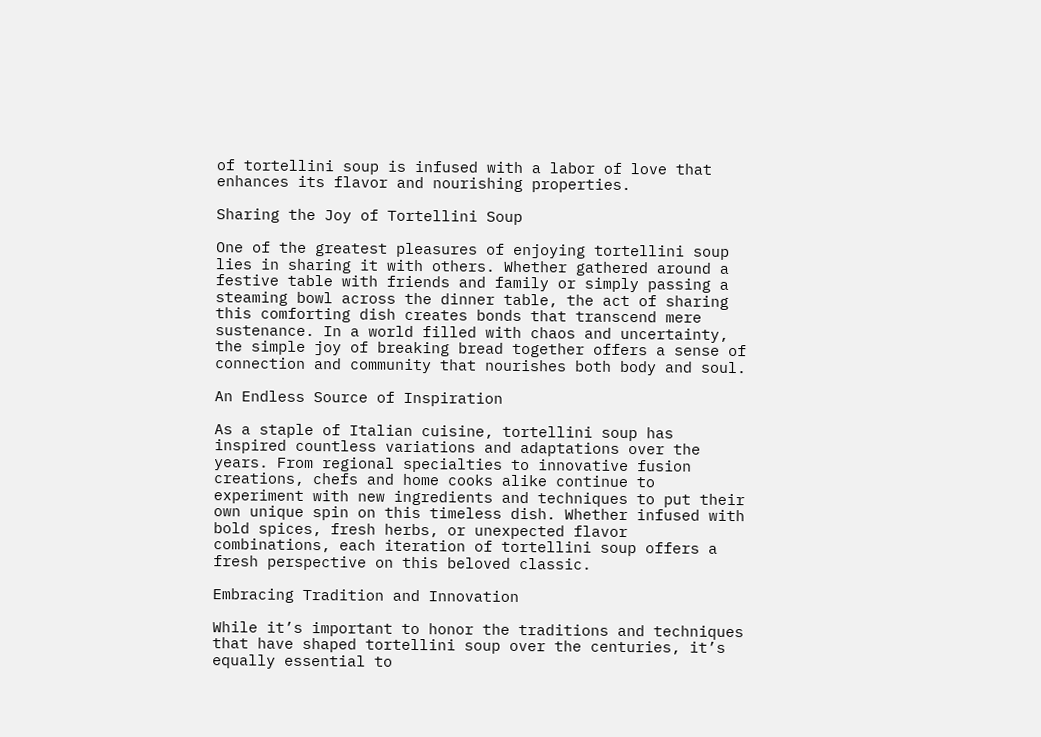of tortellini soup is infused with a labor of love that enhances its flavor and nourishing properties.

Sharing the Joy of Tortellini Soup

One of the greatest pleasures of enjoying tortellini soup lies in sharing it with others. Whether gathered around a festive table with friends and family or simply passing a steaming bowl across the dinner table, the act of sharing this comforting dish creates bonds that transcend mere sustenance. In a world filled with chaos and uncertainty, the simple joy of breaking bread together offers a sense of connection and community that nourishes both body and soul.

An Endless Source of Inspiration

As a staple of Italian cuisine, tortellini soup has inspired countless variations and adaptations over the years. From regional specialties to innovative fusion creations, chefs and home cooks alike continue to experiment with new ingredients and techniques to put their own unique spin on this timeless dish. Whether infused with bold spices, fresh herbs, or unexpected flavor combinations, each iteration of tortellini soup offers a fresh perspective on this beloved classic.

Embracing Tradition and Innovation

While it’s important to honor the traditions and techniques that have shaped tortellini soup over the centuries, it’s equally essential to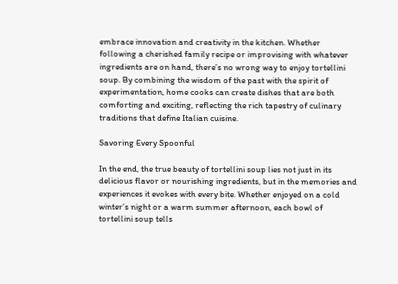embrace innovation and creativity in the kitchen. Whether following a cherished family recipe or improvising with whatever ingredients are on hand, there’s no wrong way to enjoy tortellini soup. By combining the wisdom of the past with the spirit of experimentation, home cooks can create dishes that are both comforting and exciting, reflecting the rich tapestry of culinary traditions that define Italian cuisine.

Savoring Every Spoonful

In the end, the true beauty of tortellini soup lies not just in its delicious flavor or nourishing ingredients, but in the memories and experiences it evokes with every bite. Whether enjoyed on a cold winter’s night or a warm summer afternoon, each bowl of tortellini soup tells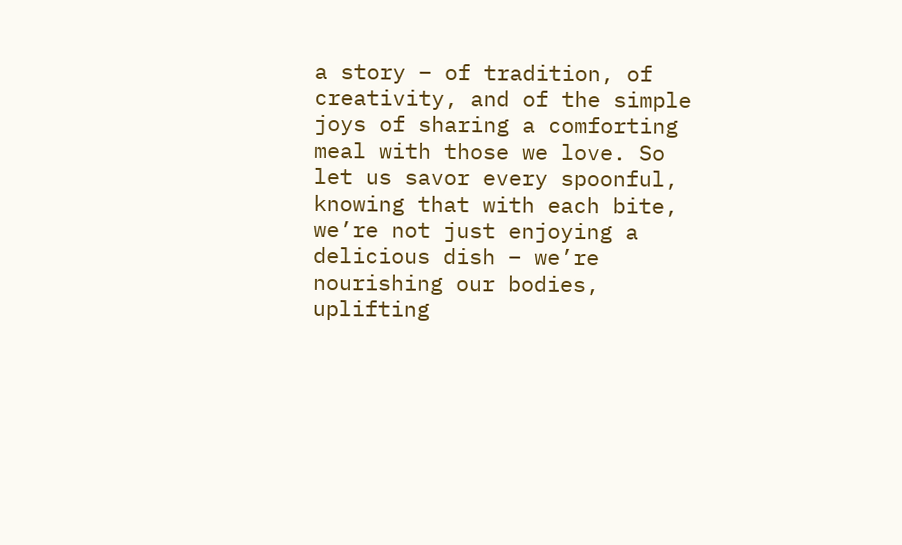a story – of tradition, of creativity, and of the simple joys of sharing a comforting meal with those we love. So let us savor every spoonful, knowing that with each bite, we’re not just enjoying a delicious dish – we’re nourishing our bodies, uplifting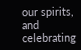our spirits, and celebrating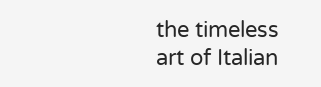the timeless art of Italian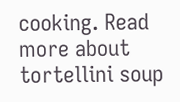cooking. Read more about tortellini soup